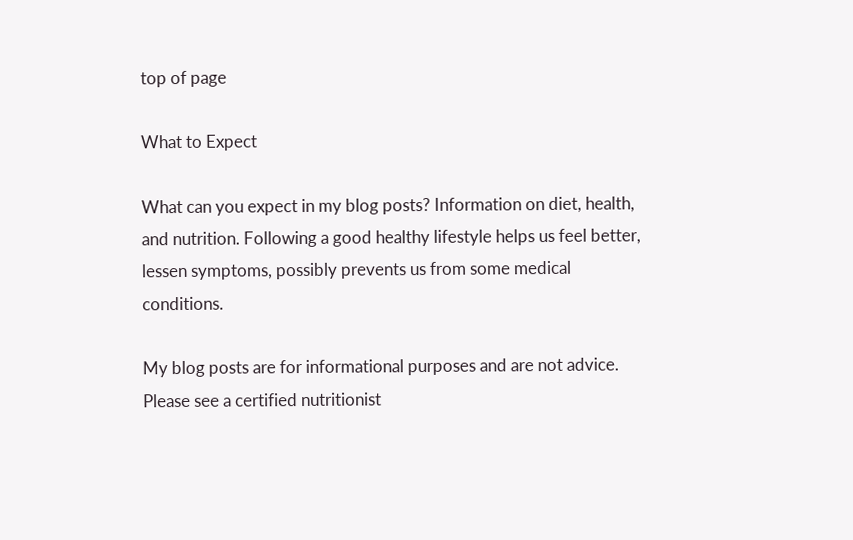top of page

What to Expect

What can you expect in my blog posts? Information on diet, health, and nutrition. Following a good healthy lifestyle helps us feel better, lessen symptoms, possibly prevents us from some medical conditions.

My blog posts are for informational purposes and are not advice. Please see a certified nutritionist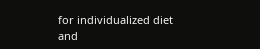for individualized diet and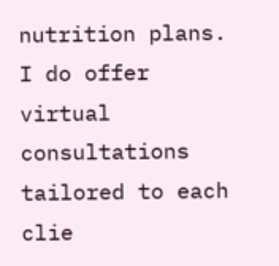nutrition plans. I do offer virtual consultations tailored to each clie